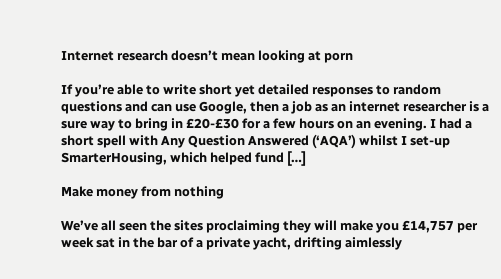Internet research doesn’t mean looking at porn

If you’re able to write short yet detailed responses to random questions and can use Google, then a job as an internet researcher is a sure way to bring in £20-£30 for a few hours on an evening. I had a short spell with Any Question Answered (‘AQA’) whilst I set-up SmarterHousing, which helped fund […]

Make money from nothing

We’ve all seen the sites proclaiming they will make you £14,757 per week sat in the bar of a private yacht, drifting aimlessly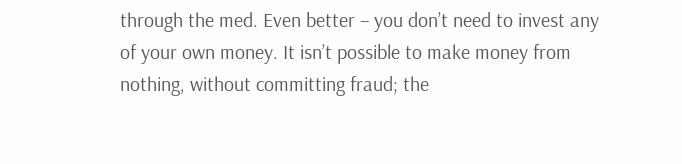through the med. Even better – you don’t need to invest any of your own money. It isn’t possible to make money from nothing, without committing fraud; the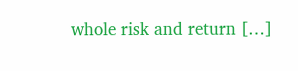whole risk and return […]